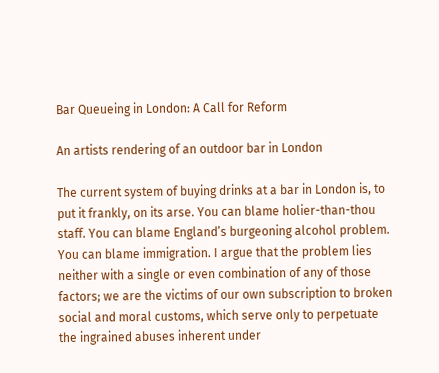Bar Queueing in London: A Call for Reform

An artists rendering of an outdoor bar in London

The current system of buying drinks at a bar in London is, to put it frankly, on its arse. You can blame holier-than-thou staff. You can blame England’s burgeoning alcohol problem. You can blame immigration. I argue that the problem lies neither with a single or even combination of any of those factors; we are the victims of our own subscription to broken social and moral customs, which serve only to perpetuate the ingrained abuses inherent under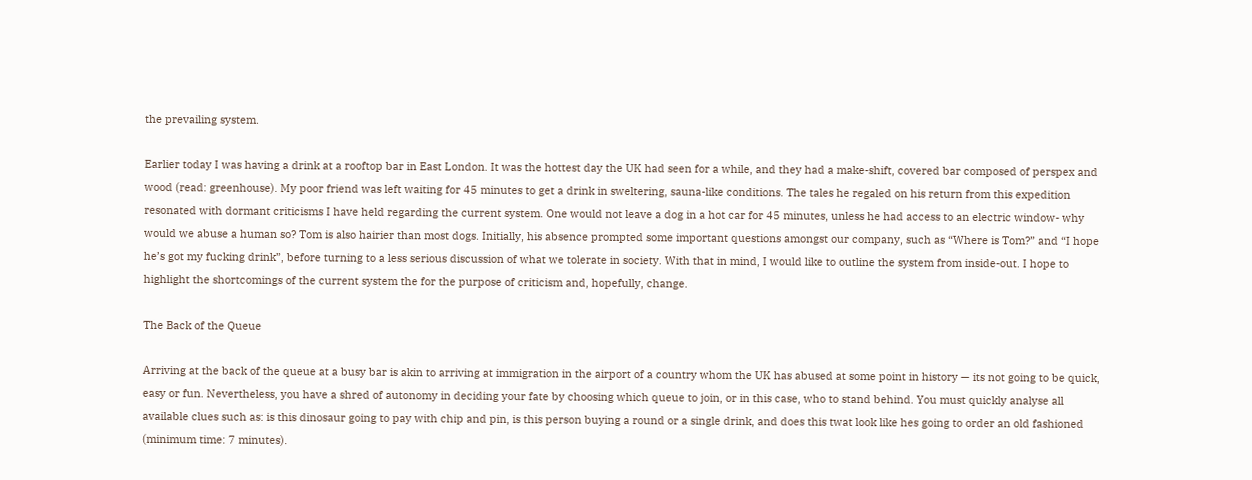the prevailing system.

Earlier today I was having a drink at a rooftop bar in East London. It was the hottest day the UK had seen for a while, and they had a make-shift, covered bar composed of perspex and wood (read: greenhouse). My poor friend was left waiting for 45 minutes to get a drink in sweltering, sauna-like conditions. The tales he regaled on his return from this expedition resonated with dormant criticisms I have held regarding the current system. One would not leave a dog in a hot car for 45 minutes, unless he had access to an electric window- why would we abuse a human so? Tom is also hairier than most dogs. Initially, his absence prompted some important questions amongst our company, such as “Where is Tom?” and “I hope he’s got my fucking drink”, before turning to a less serious discussion of what we tolerate in society. With that in mind, I would like to outline the system from inside-out. I hope to highlight the shortcomings of the current system the for the purpose of criticism and, hopefully, change.

The Back of the Queue

Arriving at the back of the queue at a busy bar is akin to arriving at immigration in the airport of a country whom the UK has abused at some point in history — its not going to be quick, easy or fun. Nevertheless, you have a shred of autonomy in deciding your fate by choosing which queue to join, or in this case, who to stand behind. You must quickly analyse all available clues such as: is this dinosaur going to pay with chip and pin, is this person buying a round or a single drink, and does this twat look like hes going to order an old fashioned (minimum time: 7 minutes).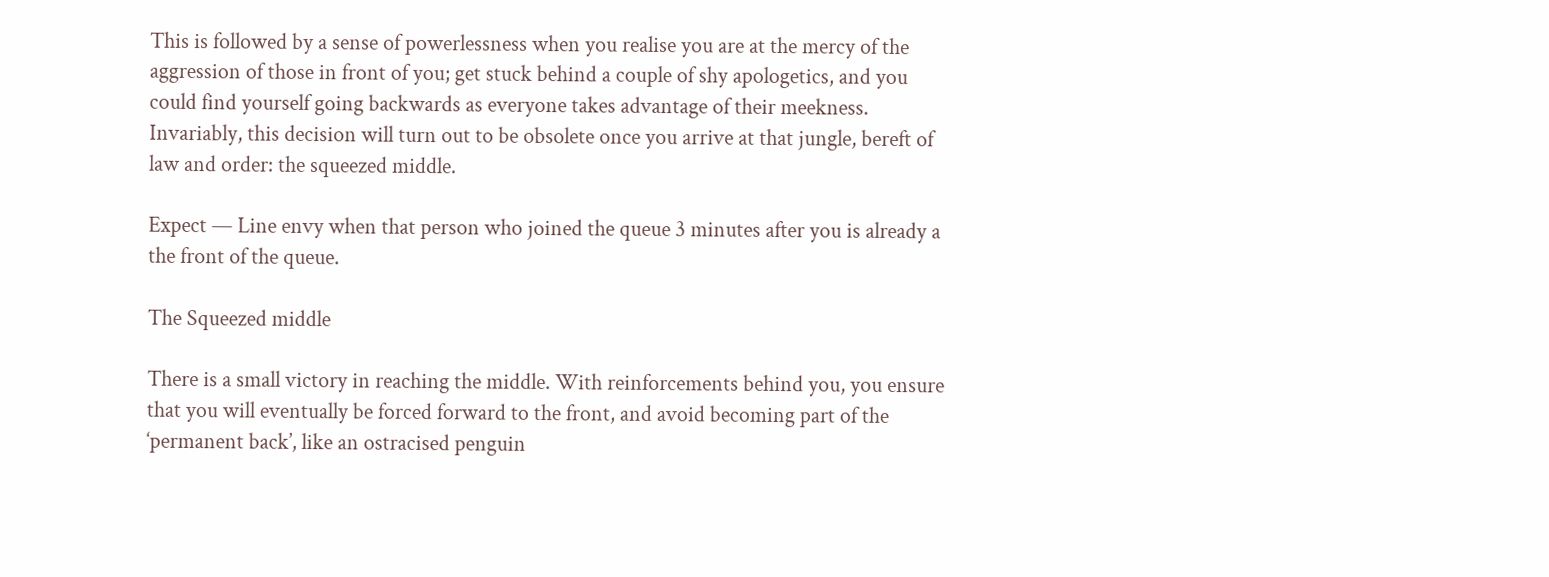This is followed by a sense of powerlessness when you realise you are at the mercy of the aggression of those in front of you; get stuck behind a couple of shy apologetics, and you could find yourself going backwards as everyone takes advantage of their meekness. Invariably, this decision will turn out to be obsolete once you arrive at that jungle, bereft of law and order: the squeezed middle.

Expect — Line envy when that person who joined the queue 3 minutes after you is already a the front of the queue.

The Squeezed middle

There is a small victory in reaching the middle. With reinforcements behind you, you ensure that you will eventually be forced forward to the front, and avoid becoming part of the ‘permanent back’, like an ostracised penguin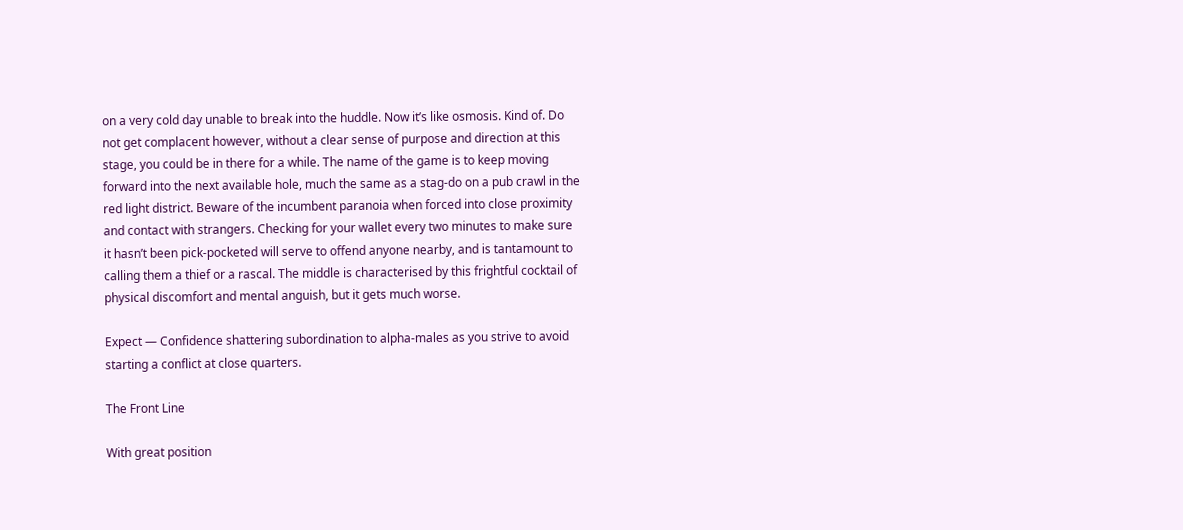on a very cold day unable to break into the huddle. Now it’s like osmosis. Kind of. Do not get complacent however, without a clear sense of purpose and direction at this stage, you could be in there for a while. The name of the game is to keep moving forward into the next available hole, much the same as a stag-do on a pub crawl in the red light district. Beware of the incumbent paranoia when forced into close proximity and contact with strangers. Checking for your wallet every two minutes to make sure it hasn’t been pick-pocketed will serve to offend anyone nearby, and is tantamount to calling them a thief or a rascal. The middle is characterised by this frightful cocktail of physical discomfort and mental anguish, but it gets much worse.

Expect — Confidence shattering subordination to alpha-males as you strive to avoid starting a conflict at close quarters.

The Front Line

With great position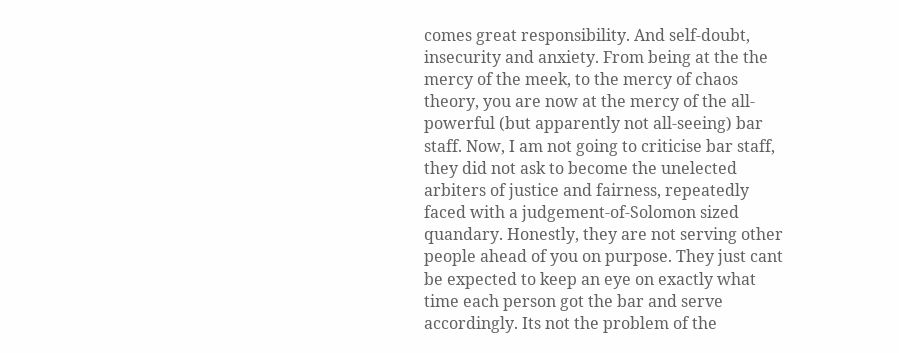comes great responsibility. And self-doubt, insecurity and anxiety. From being at the the mercy of the meek, to the mercy of chaos theory, you are now at the mercy of the all-powerful (but apparently not all-seeing) bar staff. Now, I am not going to criticise bar staff, they did not ask to become the unelected arbiters of justice and fairness, repeatedly faced with a judgement-of-Solomon sized quandary. Honestly, they are not serving other people ahead of you on purpose. They just cant be expected to keep an eye on exactly what time each person got the bar and serve accordingly. Its not the problem of the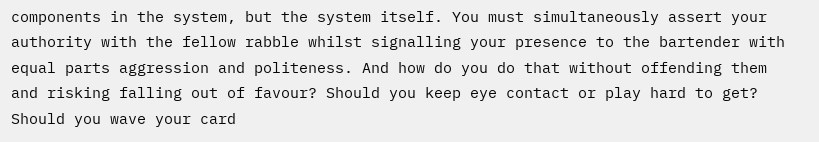components in the system, but the system itself. You must simultaneously assert your authority with the fellow rabble whilst signalling your presence to the bartender with equal parts aggression and politeness. And how do you do that without offending them and risking falling out of favour? Should you keep eye contact or play hard to get? Should you wave your card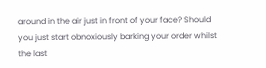around in the air just in front of your face? Should you just start obnoxiously barking your order whilst the last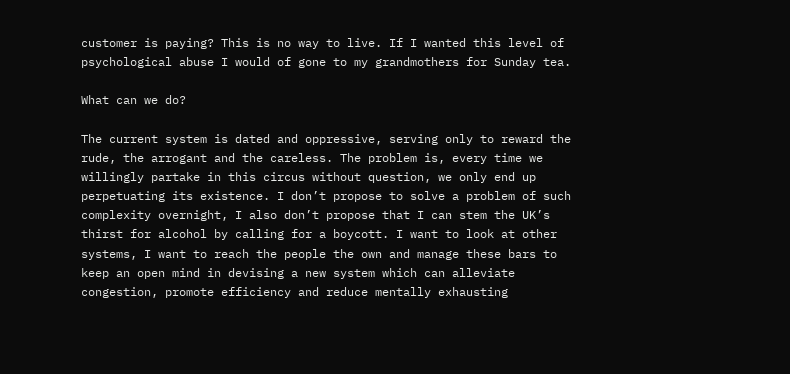customer is paying? This is no way to live. If I wanted this level of psychological abuse I would of gone to my grandmothers for Sunday tea.

What can we do?

The current system is dated and oppressive, serving only to reward the rude, the arrogant and the careless. The problem is, every time we willingly partake in this circus without question, we only end up perpetuating its existence. I don’t propose to solve a problem of such complexity overnight, I also don’t propose that I can stem the UK’s thirst for alcohol by calling for a boycott. I want to look at other systems, I want to reach the people the own and manage these bars to keep an open mind in devising a new system which can alleviate congestion, promote efficiency and reduce mentally exhausting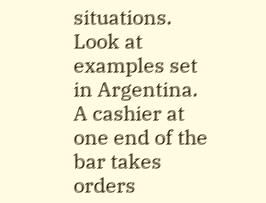situations. Look at examples set in Argentina. A cashier at one end of the bar takes orders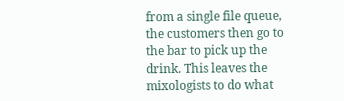from a single file queue, the customers then go to the bar to pick up the drink. This leaves the mixologists to do what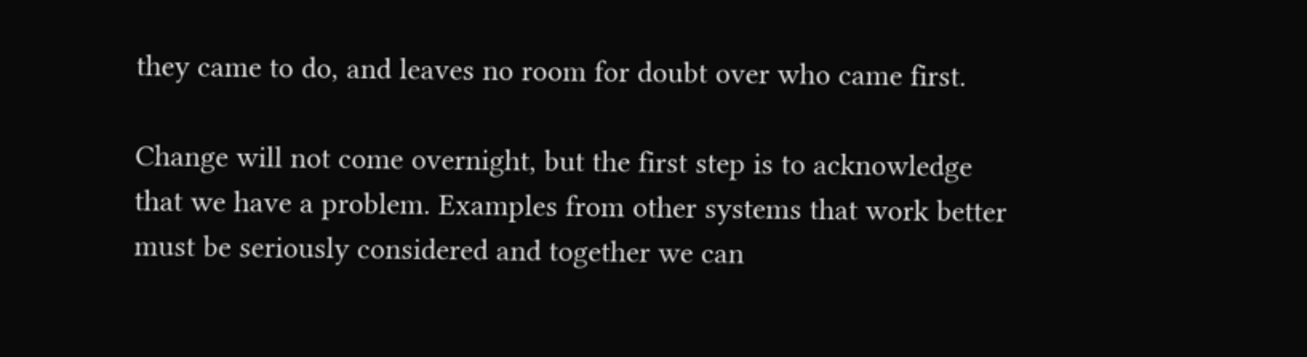they came to do, and leaves no room for doubt over who came first.

Change will not come overnight, but the first step is to acknowledge that we have a problem. Examples from other systems that work better must be seriously considered and together we can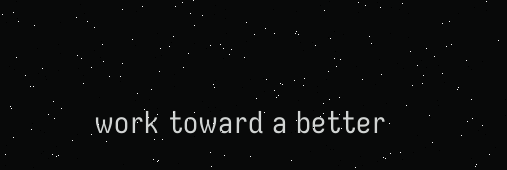work toward a better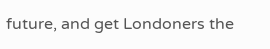future, and get Londoners the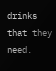drinks that they need.